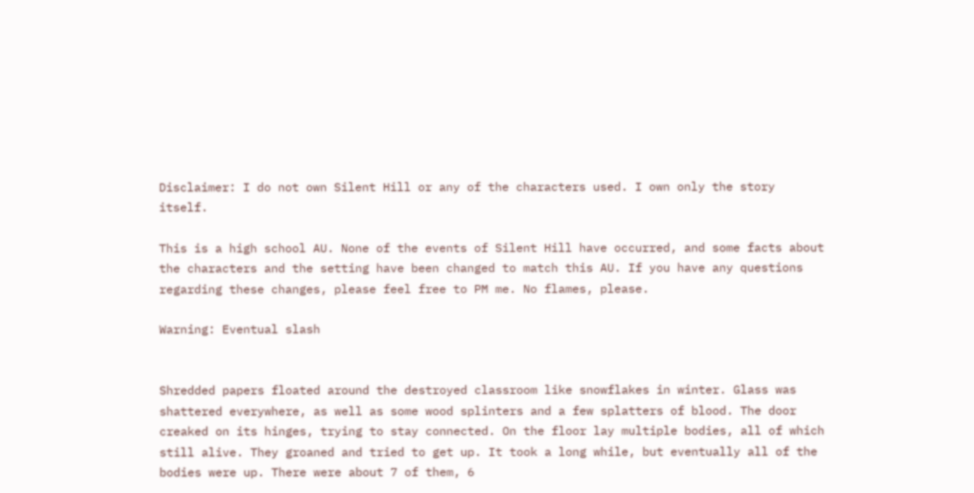Disclaimer: I do not own Silent Hill or any of the characters used. I own only the story itself.

This is a high school AU. None of the events of Silent Hill have occurred, and some facts about the characters and the setting have been changed to match this AU. If you have any questions regarding these changes, please feel free to PM me. No flames, please.

Warning: Eventual slash


Shredded papers floated around the destroyed classroom like snowflakes in winter. Glass was shattered everywhere, as well as some wood splinters and a few splatters of blood. The door creaked on its hinges, trying to stay connected. On the floor lay multiple bodies, all of which still alive. They groaned and tried to get up. It took a long while, but eventually all of the bodies were up. There were about 7 of them, 6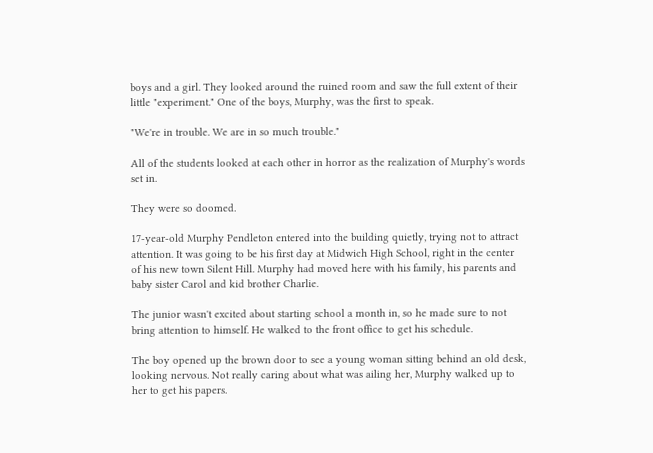boys and a girl. They looked around the ruined room and saw the full extent of their little "experiment." One of the boys, Murphy, was the first to speak.

"We're in trouble. We are in so much trouble."

All of the students looked at each other in horror as the realization of Murphy's words set in.

They were so doomed.

17-year-old Murphy Pendleton entered into the building quietly, trying not to attract attention. It was going to be his first day at Midwich High School, right in the center of his new town Silent Hill. Murphy had moved here with his family, his parents and baby sister Carol and kid brother Charlie.

The junior wasn't excited about starting school a month in, so he made sure to not bring attention to himself. He walked to the front office to get his schedule.

The boy opened up the brown door to see a young woman sitting behind an old desk, looking nervous. Not really caring about what was ailing her, Murphy walked up to her to get his papers.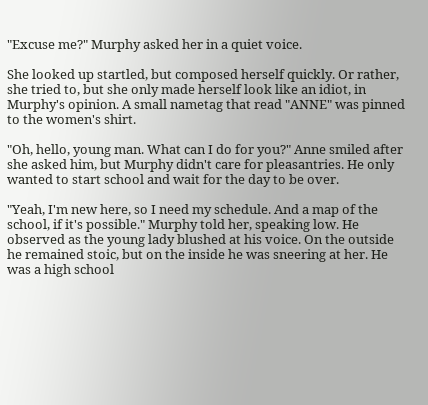"Excuse me?" Murphy asked her in a quiet voice.

She looked up startled, but composed herself quickly. Or rather, she tried to, but she only made herself look like an idiot, in Murphy's opinion. A small nametag that read "ANNE" was pinned to the women's shirt.

"Oh, hello, young man. What can I do for you?" Anne smiled after she asked him, but Murphy didn't care for pleasantries. He only wanted to start school and wait for the day to be over.

"Yeah, I'm new here, so I need my schedule. And a map of the school, if it's possible." Murphy told her, speaking low. He observed as the young lady blushed at his voice. On the outside he remained stoic, but on the inside he was sneering at her. He was a high school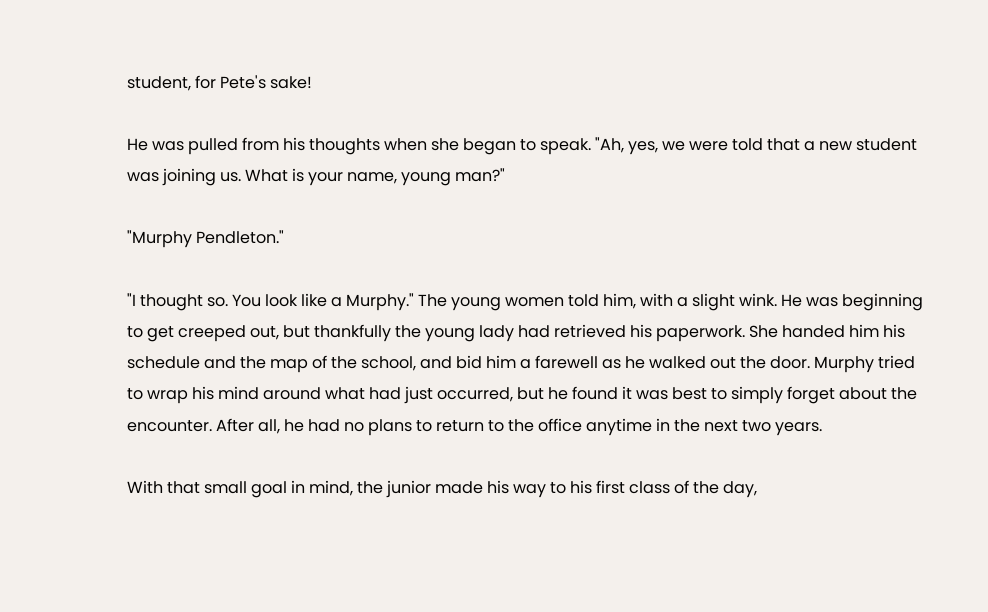student, for Pete's sake!

He was pulled from his thoughts when she began to speak. "Ah, yes, we were told that a new student was joining us. What is your name, young man?"

"Murphy Pendleton."

"I thought so. You look like a Murphy." The young women told him, with a slight wink. He was beginning to get creeped out, but thankfully the young lady had retrieved his paperwork. She handed him his schedule and the map of the school, and bid him a farewell as he walked out the door. Murphy tried to wrap his mind around what had just occurred, but he found it was best to simply forget about the encounter. After all, he had no plans to return to the office anytime in the next two years.

With that small goal in mind, the junior made his way to his first class of the day,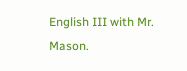English III with Mr. Mason.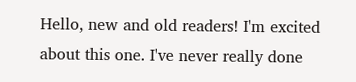Hello, new and old readers! I'm excited about this one. I've never really done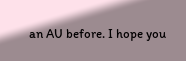an AU before. I hope you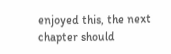enjoyed this, the next chapter should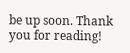be up soon. Thank you for reading!